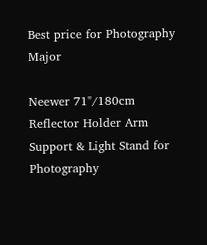Best price for Photography Major

Neewer 71"/180cm Reflector Holder Arm Support & Light Stand for Photography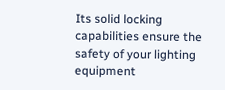Its solid locking capabilities ensure the safety of your lighting equipment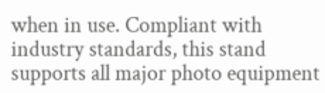when in use. Compliant with industry standards, this stand supports all major photo equipment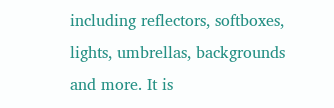including reflectors, softboxes, lights, umbrellas, backgrounds and more. It is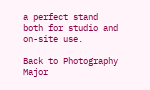a perfect stand both for studio and on-site use.

Back to Photography Major